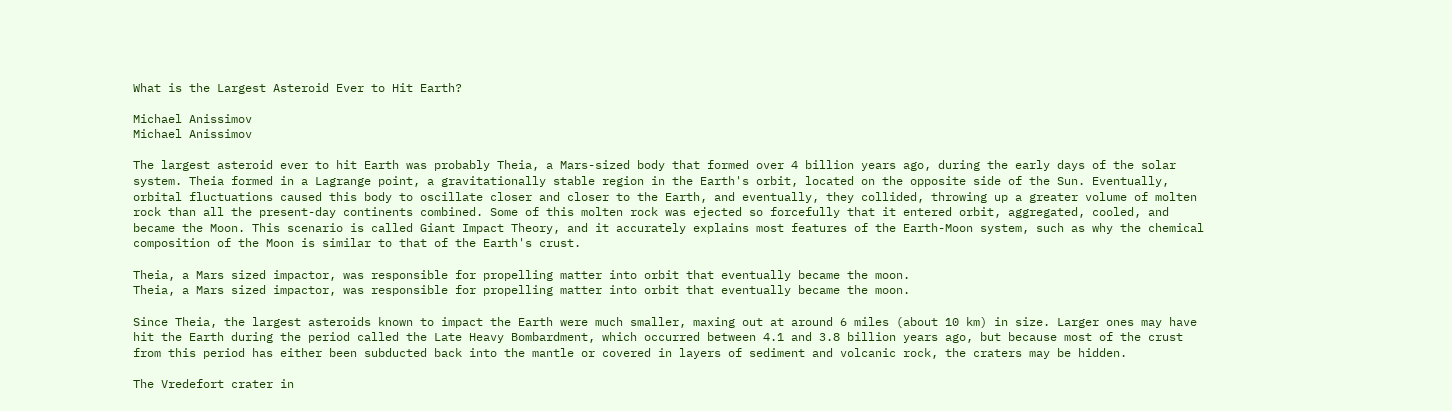What is the Largest Asteroid Ever to Hit Earth?

Michael Anissimov
Michael Anissimov

The largest asteroid ever to hit Earth was probably Theia, a Mars-sized body that formed over 4 billion years ago, during the early days of the solar system. Theia formed in a Lagrange point, a gravitationally stable region in the Earth's orbit, located on the opposite side of the Sun. Eventually, orbital fluctuations caused this body to oscillate closer and closer to the Earth, and eventually, they collided, throwing up a greater volume of molten rock than all the present-day continents combined. Some of this molten rock was ejected so forcefully that it entered orbit, aggregated, cooled, and became the Moon. This scenario is called Giant Impact Theory, and it accurately explains most features of the Earth-Moon system, such as why the chemical composition of the Moon is similar to that of the Earth's crust.

Theia, a Mars sized impactor, was responsible for propelling matter into orbit that eventually became the moon.
Theia, a Mars sized impactor, was responsible for propelling matter into orbit that eventually became the moon.

Since Theia, the largest asteroids known to impact the Earth were much smaller, maxing out at around 6 miles (about 10 km) in size. Larger ones may have hit the Earth during the period called the Late Heavy Bombardment, which occurred between 4.1 and 3.8 billion years ago, but because most of the crust from this period has either been subducted back into the mantle or covered in layers of sediment and volcanic rock, the craters may be hidden.

The Vredefort crater in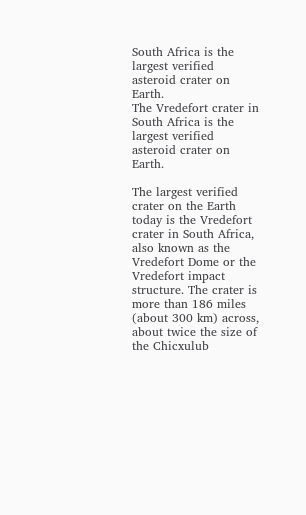South Africa is the largest verified asteroid crater on Earth.
The Vredefort crater in South Africa is the largest verified asteroid crater on Earth.

The largest verified crater on the Earth today is the Vredefort crater in South Africa, also known as the Vredefort Dome or the Vredefort impact structure. The crater is more than 186 miles (about 300 km) across, about twice the size of the Chicxulub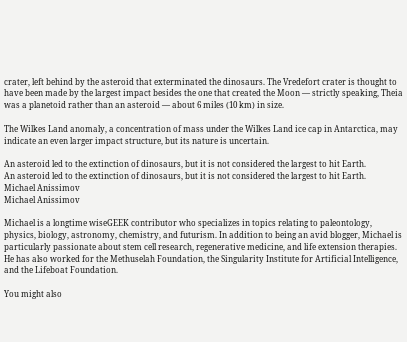crater, left behind by the asteroid that exterminated the dinosaurs. The Vredefort crater is thought to have been made by the largest impact besides the one that created the Moon — strictly speaking, Theia was a planetoid rather than an asteroid — about 6 miles (10 km) in size.

The Wilkes Land anomaly, a concentration of mass under the Wilkes Land ice cap in Antarctica, may indicate an even larger impact structure, but its nature is uncertain.

An asteroid led to the extinction of dinosaurs, but it is not considered the largest to hit Earth.
An asteroid led to the extinction of dinosaurs, but it is not considered the largest to hit Earth.
Michael Anissimov
Michael Anissimov

Michael is a longtime wiseGEEK contributor who specializes in topics relating to paleontology, physics, biology, astronomy, chemistry, and futurism. In addition to being an avid blogger, Michael is particularly passionate about stem cell research, regenerative medicine, and life extension therapies. He has also worked for the Methuselah Foundation, the Singularity Institute for Artificial Intelligence, and the Lifeboat Foundation.

You might also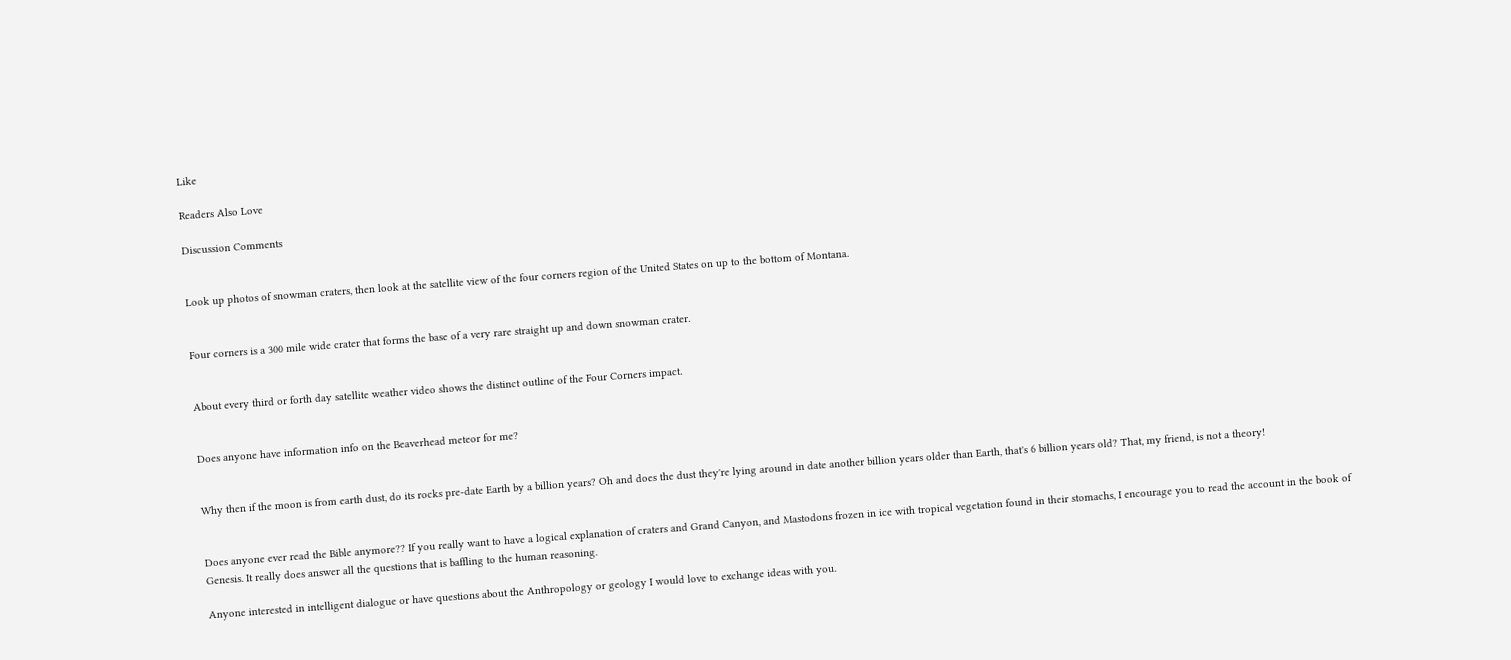Like

Readers Also Love

Discussion Comments


Look up photos of snowman craters, then look at the satellite view of the four corners region of the United States on up to the bottom of Montana.


Four corners is a 300 mile wide crater that forms the base of a very rare straight up and down snowman crater.


About every third or forth day satellite weather video shows the distinct outline of the Four Corners impact.


Does anyone have information info on the Beaverhead meteor for me?


Why then if the moon is from earth dust, do its rocks pre-date Earth by a billion years? Oh and does the dust they're lying around in date another billion years older than Earth, that's 6 billion years old? That, my friend, is not a theory!


Does anyone ever read the Bible anymore?? If you really want to have a logical explanation of craters and Grand Canyon, and Mastodons frozen in ice with tropical vegetation found in their stomachs, I encourage you to read the account in the book of Genesis. It really does answer all the questions that is baffling to the human reasoning.

Anyone interested in intelligent dialogue or have questions about the Anthropology or geology I would love to exchange ideas with you.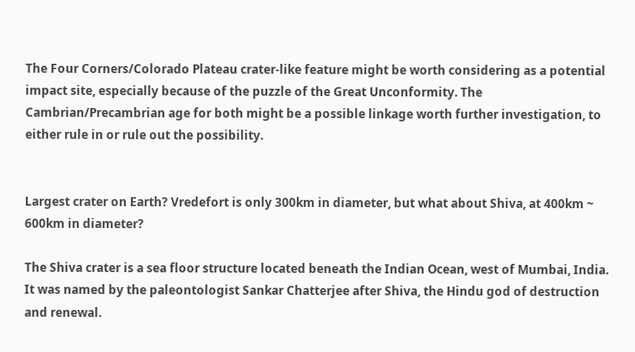The Four Corners/Colorado Plateau crater-like feature might be worth considering as a potential impact site, especially because of the puzzle of the Great Unconformity. The Cambrian/Precambrian age for both might be a possible linkage worth further investigation, to either rule in or rule out the possibility.


Largest crater on Earth? Vredefort is only 300km in diameter, but what about Shiva, at 400km ~ 600km in diameter?

The Shiva crater is a sea floor structure located beneath the Indian Ocean, west of Mumbai, India. It was named by the paleontologist Sankar Chatterjee after Shiva, the Hindu god of destruction and renewal.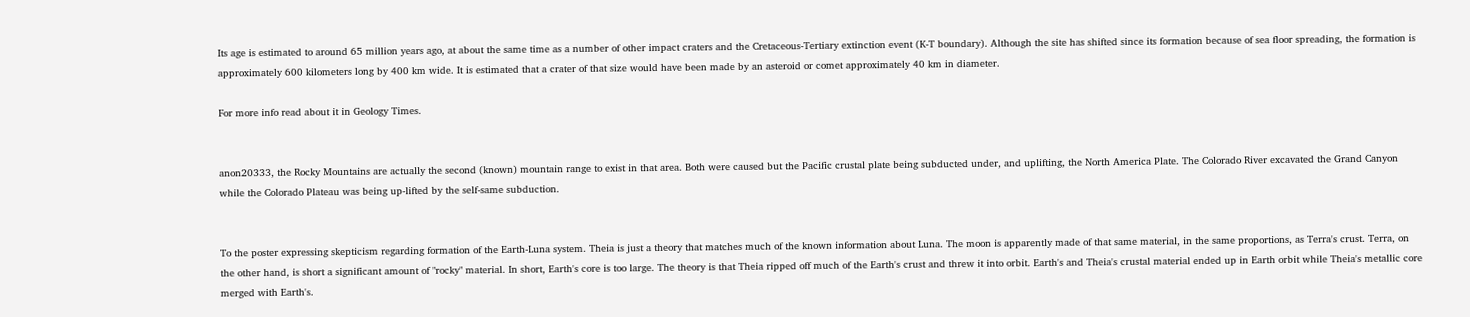Its age is estimated to around 65 million years ago, at about the same time as a number of other impact craters and the Cretaceous-Tertiary extinction event (K-T boundary). Although the site has shifted since its formation because of sea floor spreading, the formation is approximately 600 kilometers long by 400 km wide. It is estimated that a crater of that size would have been made by an asteroid or comet approximately 40 km in diameter.

For more info read about it in Geology Times.


anon20333, the Rocky Mountains are actually the second (known) mountain range to exist in that area. Both were caused but the Pacific crustal plate being subducted under, and uplifting, the North America Plate. The Colorado River excavated the Grand Canyon while the Colorado Plateau was being up-lifted by the self-same subduction.


To the poster expressing skepticism regarding formation of the Earth-Luna system. Theia is just a theory that matches much of the known information about Luna. The moon is apparently made of that same material, in the same proportions, as Terra's crust. Terra, on the other hand, is short a significant amount of "rocky" material. In short, Earth's core is too large. The theory is that Theia ripped off much of the Earth's crust and threw it into orbit. Earth's and Theia's crustal material ended up in Earth orbit while Theia's metallic core merged with Earth's.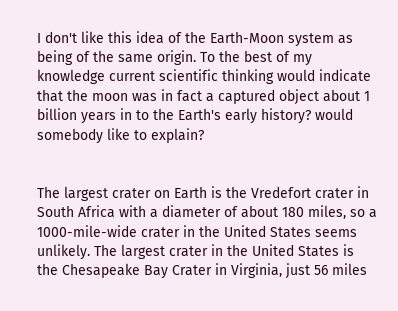I don't like this idea of the Earth-Moon system as being of the same origin. To the best of my knowledge current scientific thinking would indicate that the moon was in fact a captured object about 1 billion years in to the Earth's early history? would somebody like to explain?


The largest crater on Earth is the Vredefort crater in South Africa with a diameter of about 180 miles, so a 1000-mile-wide crater in the United States seems unlikely. The largest crater in the United States is the Chesapeake Bay Crater in Virginia, just 56 miles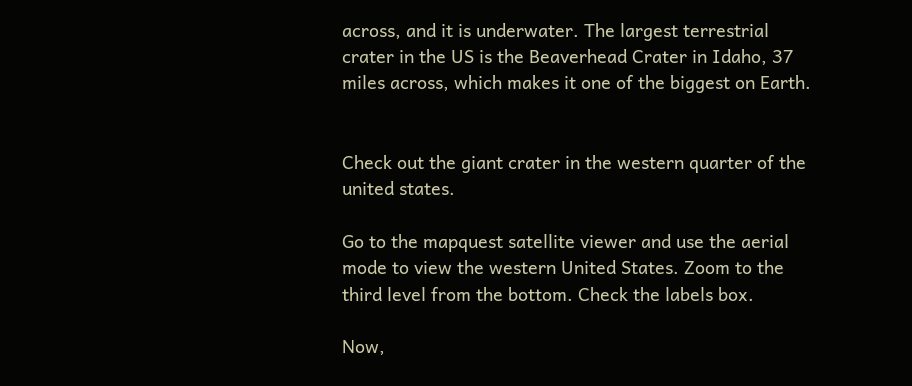across, and it is underwater. The largest terrestrial crater in the US is the Beaverhead Crater in Idaho, 37 miles across, which makes it one of the biggest on Earth.


Check out the giant crater in the western quarter of the united states.

Go to the mapquest satellite viewer and use the aerial mode to view the western United States. Zoom to the third level from the bottom. Check the labels box.

Now,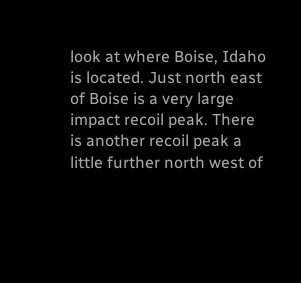look at where Boise, Idaho is located. Just north east of Boise is a very large impact recoil peak. There is another recoil peak a little further north west of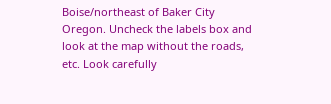Boise/northeast of Baker City Oregon. Uncheck the labels box and look at the map without the roads, etc. Look carefully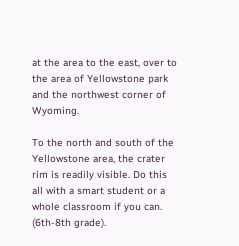at the area to the east, over to the area of Yellowstone park and the northwest corner of Wyoming.

To the north and south of the Yellowstone area, the crater rim is readily visible. Do this all with a smart student or a whole classroom if you can. (6th-8th grade).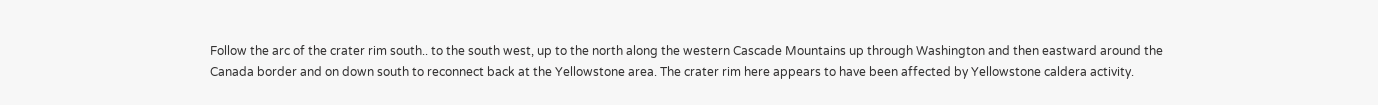Follow the arc of the crater rim south.. to the south west, up to the north along the western Cascade Mountains up through Washington and then eastward around the Canada border and on down south to reconnect back at the Yellowstone area. The crater rim here appears to have been affected by Yellowstone caldera activity.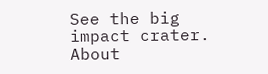See the big impact crater. About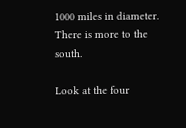1000 miles in diameter. There is more to the south.

Look at the four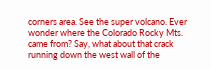corners area. See the super volcano. Ever wonder where the Colorado Rocky Mts. came from? Say, what about that crack running down the west wall of the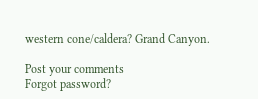western cone/caldera? Grand Canyon.

Post your comments
Forgot password?